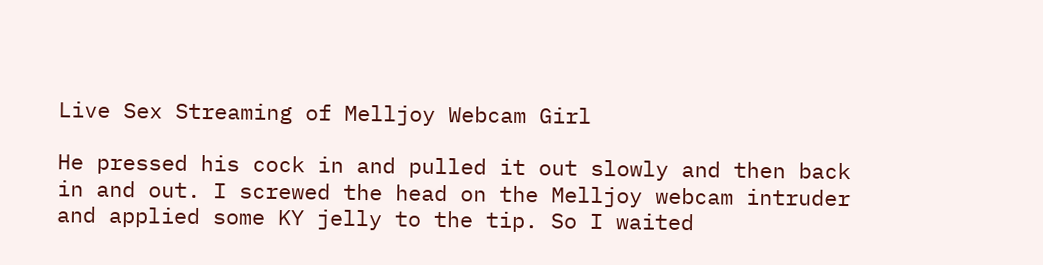Live Sex Streaming of Melljoy Webcam Girl

He pressed his cock in and pulled it out slowly and then back in and out. I screwed the head on the Melljoy webcam intruder and applied some KY jelly to the tip. So I waited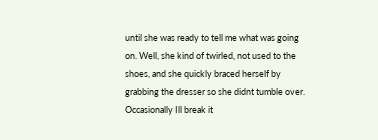until she was ready to tell me what was going on. Well, she kind of twirled, not used to the shoes, and she quickly braced herself by grabbing the dresser so she didnt tumble over. Occasionally Ill break it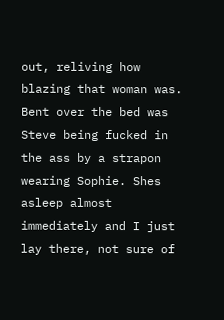out, reliving how blazing that woman was. Bent over the bed was Steve being fucked in the ass by a strapon wearing Sophie. Shes asleep almost immediately and I just lay there, not sure of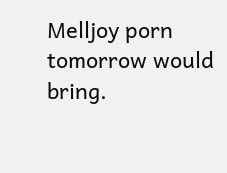Melljoy porn tomorrow would bring.